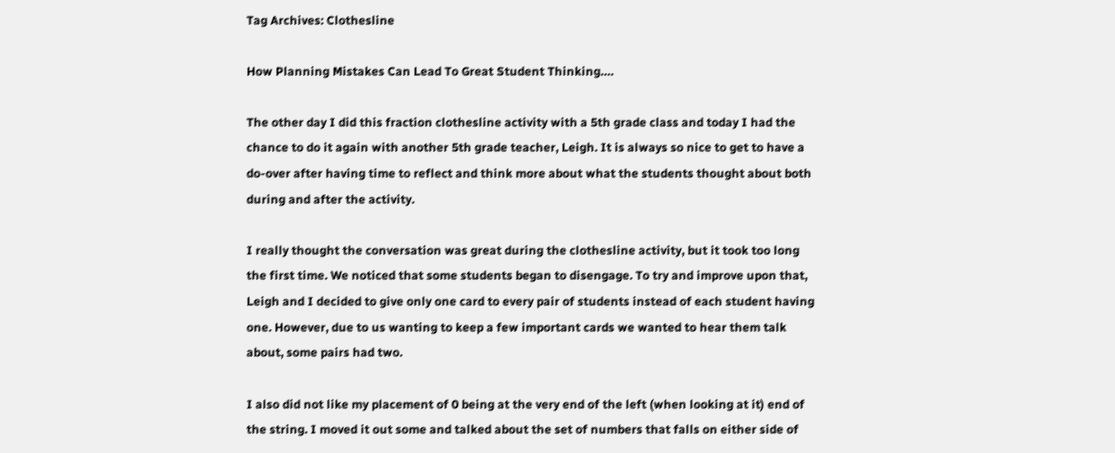Tag Archives: Clothesline

How Planning Mistakes Can Lead To Great Student Thinking….

The other day I did this fraction clothesline activity with a 5th grade class and today I had the chance to do it again with another 5th grade teacher, Leigh. It is always so nice to get to have a do-over after having time to reflect and think more about what the students thought about both during and after the activity.

I really thought the conversation was great during the clothesline activity, but it took too long the first time. We noticed that some students began to disengage. To try and improve upon that, Leigh and I decided to give only one card to every pair of students instead of each student having one. However, due to us wanting to keep a few important cards we wanted to hear them talk about, some pairs had two.

I also did not like my placement of 0 being at the very end of the left (when looking at it) end of the string. I moved it out some and talked about the set of numbers that falls on either side of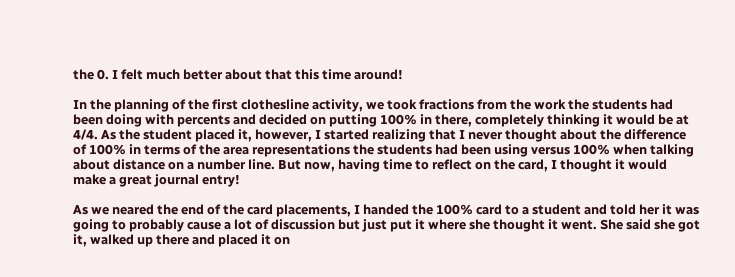the 0. I felt much better about that this time around!

In the planning of the first clothesline activity, we took fractions from the work the students had been doing with percents and decided on putting 100% in there, completely thinking it would be at 4/4. As the student placed it, however, I started realizing that I never thought about the difference of 100% in terms of the area representations the students had been using versus 100% when talking about distance on a number line. But now, having time to reflect on the card, I thought it would make a great journal entry!

As we neared the end of the card placements, I handed the 100% card to a student and told her it was going to probably cause a lot of discussion but just put it where she thought it went. She said she got it, walked up there and placed it on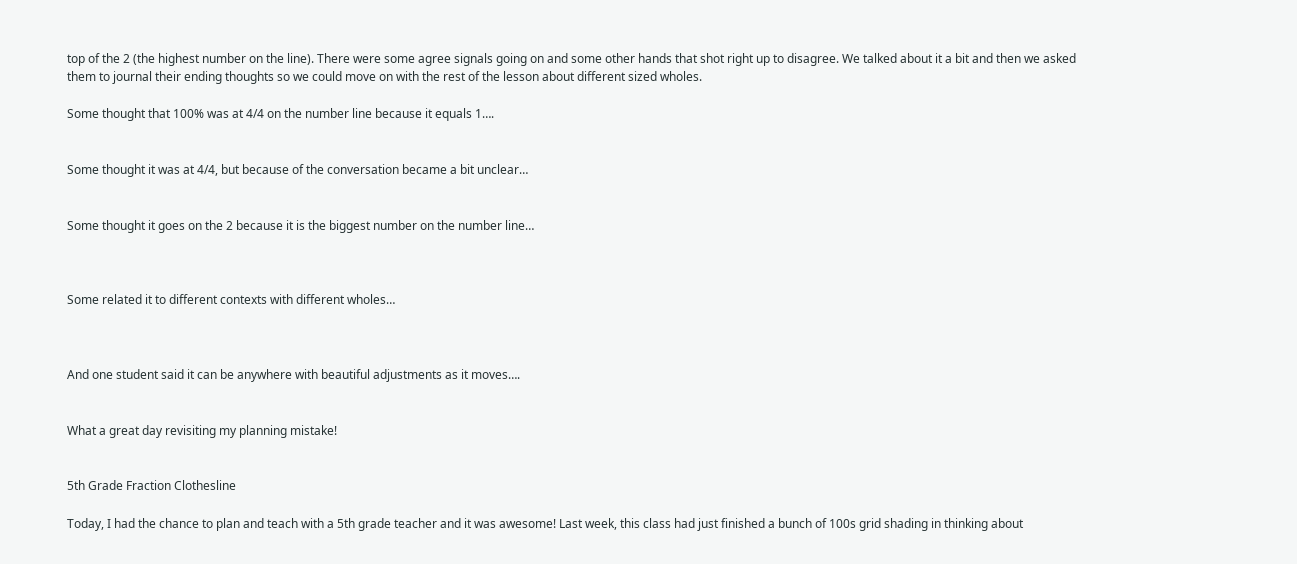top of the 2 (the highest number on the line). There were some agree signals going on and some other hands that shot right up to disagree. We talked about it a bit and then we asked them to journal their ending thoughts so we could move on with the rest of the lesson about different sized wholes.

Some thought that 100% was at 4/4 on the number line because it equals 1….


Some thought it was at 4/4, but because of the conversation became a bit unclear…


Some thought it goes on the 2 because it is the biggest number on the number line…



Some related it to different contexts with different wholes…



And one student said it can be anywhere with beautiful adjustments as it moves….


What a great day revisiting my planning mistake!


5th Grade Fraction Clothesline

Today, I had the chance to plan and teach with a 5th grade teacher and it was awesome! Last week, this class had just finished a bunch of 100s grid shading in thinking about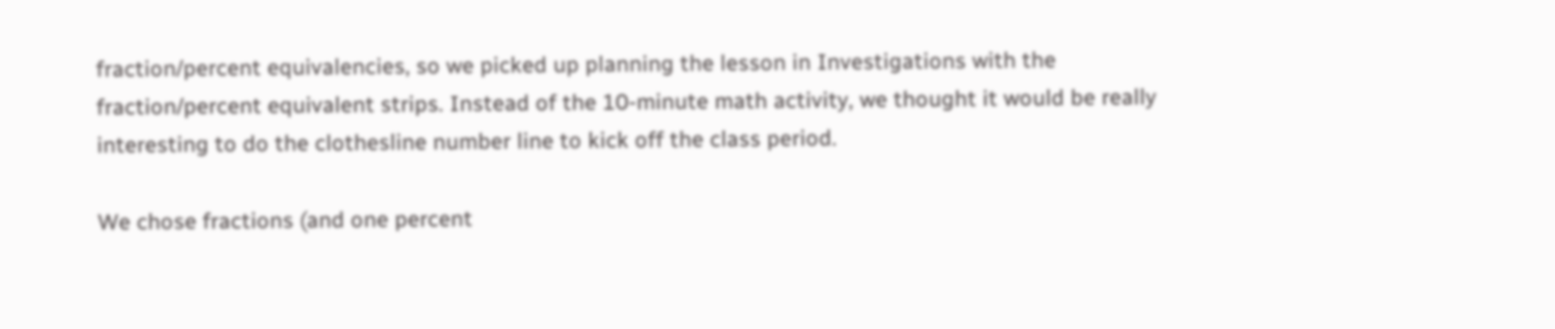fraction/percent equivalencies, so we picked up planning the lesson in Investigations with the fraction/percent equivalent strips. Instead of the 10-minute math activity, we thought it would be really interesting to do the clothesline number line to kick off the class period.

We chose fractions (and one percent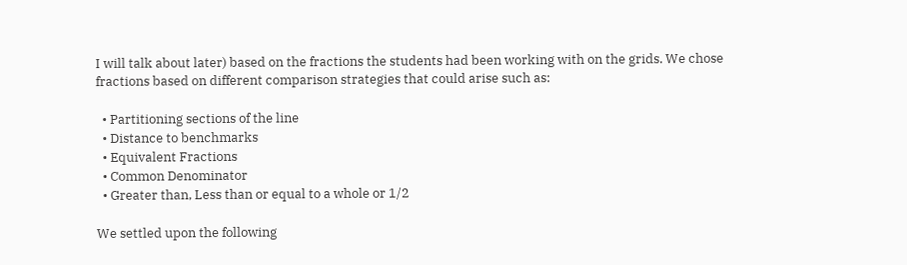I will talk about later) based on the fractions the students had been working with on the grids. We chose fractions based on different comparison strategies that could arise such as:

  • Partitioning sections of the line
  • Distance to benchmarks
  • Equivalent Fractions
  • Common Denominator
  • Greater than, Less than or equal to a whole or 1/2

We settled upon the following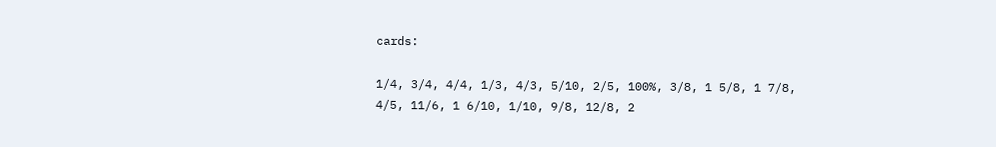cards:

1/4, 3/4, 4/4, 1/3, 4/3, 5/10, 2/5, 100%, 3/8, 1 5/8, 1 7/8, 4/5, 11/6, 1 6/10, 1/10, 9/8, 12/8, 2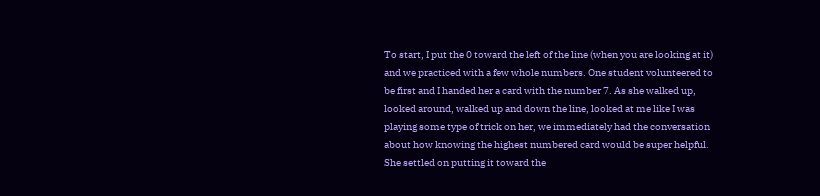To start, I put the 0 toward the left of the line (when you are looking at it) and we practiced with a few whole numbers. One student volunteered to be first and I handed her a card with the number 7. As she walked up, looked around, walked up and down the line, looked at me like I was playing some type of trick on her, we immediately had the conversation about how knowing the highest numbered card would be super helpful. She settled on putting it toward the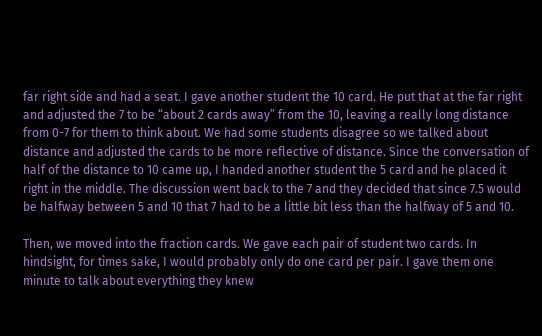far right side and had a seat. I gave another student the 10 card. He put that at the far right and adjusted the 7 to be “about 2 cards away” from the 10, leaving a really long distance from 0-7 for them to think about. We had some students disagree so we talked about distance and adjusted the cards to be more reflective of distance. Since the conversation of half of the distance to 10 came up, I handed another student the 5 card and he placed it right in the middle. The discussion went back to the 7 and they decided that since 7.5 would be halfway between 5 and 10 that 7 had to be a little bit less than the halfway of 5 and 10.

Then, we moved into the fraction cards. We gave each pair of student two cards. In hindsight, for times sake, I would probably only do one card per pair. I gave them one minute to talk about everything they knew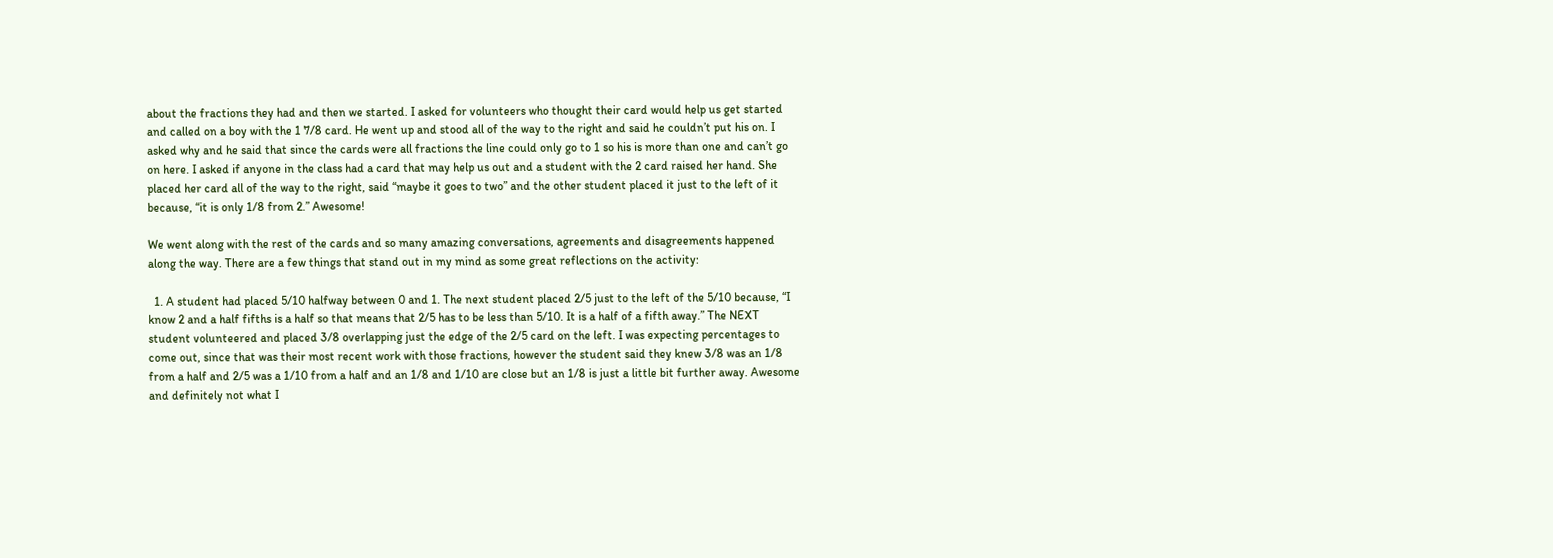about the fractions they had and then we started. I asked for volunteers who thought their card would help us get started and called on a boy with the 1 7/8 card. He went up and stood all of the way to the right and said he couldn’t put his on. I asked why and he said that since the cards were all fractions the line could only go to 1 so his is more than one and can’t go on here. I asked if anyone in the class had a card that may help us out and a student with the 2 card raised her hand. She placed her card all of the way to the right, said “maybe it goes to two” and the other student placed it just to the left of it because, “it is only 1/8 from 2.” Awesome!

We went along with the rest of the cards and so many amazing conversations, agreements and disagreements happened along the way. There are a few things that stand out in my mind as some great reflections on the activity:

  1. A student had placed 5/10 halfway between 0 and 1. The next student placed 2/5 just to the left of the 5/10 because, “I know 2 and a half fifths is a half so that means that 2/5 has to be less than 5/10. It is a half of a fifth away.” The NEXT student volunteered and placed 3/8 overlapping just the edge of the 2/5 card on the left. I was expecting percentages to come out, since that was their most recent work with those fractions, however the student said they knew 3/8 was an 1/8 from a half and 2/5 was a 1/10 from a half and an 1/8 and 1/10 are close but an 1/8 is just a little bit further away. Awesome and definitely not what I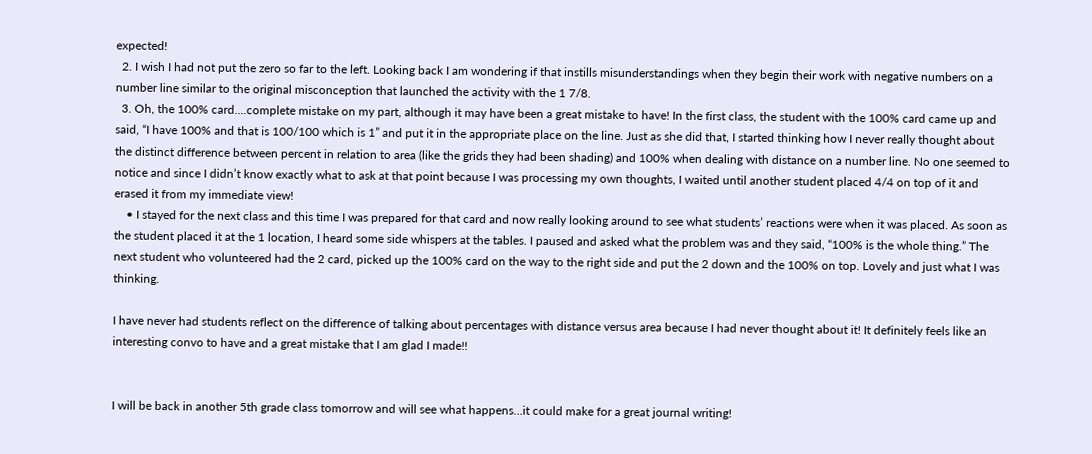expected!
  2. I wish I had not put the zero so far to the left. Looking back I am wondering if that instills misunderstandings when they begin their work with negative numbers on a number line similar to the original misconception that launched the activity with the 1 7/8.
  3. Oh, the 100% card….complete mistake on my part, although it may have been a great mistake to have! In the first class, the student with the 100% card came up and said, “I have 100% and that is 100/100 which is 1” and put it in the appropriate place on the line. Just as she did that, I started thinking how I never really thought about the distinct difference between percent in relation to area (like the grids they had been shading) and 100% when dealing with distance on a number line. No one seemed to notice and since I didn’t know exactly what to ask at that point because I was processing my own thoughts, I waited until another student placed 4/4 on top of it and erased it from my immediate view!
    • I stayed for the next class and this time I was prepared for that card and now really looking around to see what students’ reactions were when it was placed. As soon as the student placed it at the 1 location, I heard some side whispers at the tables. I paused and asked what the problem was and they said, “100% is the whole thing.” The next student who volunteered had the 2 card, picked up the 100% card on the way to the right side and put the 2 down and the 100% on top. Lovely and just what I was thinking.

I have never had students reflect on the difference of talking about percentages with distance versus area because I had never thought about it! It definitely feels like an interesting convo to have and a great mistake that I am glad I made!!


I will be back in another 5th grade class tomorrow and will see what happens…it could make for a great journal writing!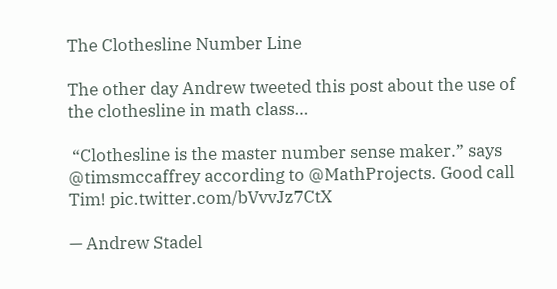The Clothesline Number Line

The other day Andrew tweeted this post about the use of the clothesline in math class…

 “Clothesline is the master number sense maker.” says @timsmccaffrey according to @MathProjects. Good call Tim! pic.twitter.com/bVvvJz7CtX

— Andrew Stadel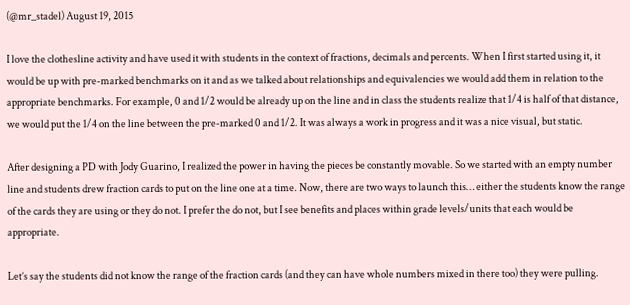(@mr_stadel) August 19, 2015

I love the clothesline activity and have used it with students in the context of fractions, decimals and percents. When I first started using it, it would be up with pre-marked benchmarks on it and as we talked about relationships and equivalencies we would add them in relation to the appropriate benchmarks. For example, 0 and 1/2 would be already up on the line and in class the students realize that 1/4 is half of that distance, we would put the 1/4 on the line between the pre-marked 0 and 1/2. It was always a work in progress and it was a nice visual, but static.

After designing a PD with Jody Guarino, I realized the power in having the pieces be constantly movable. So we started with an empty number line and students drew fraction cards to put on the line one at a time. Now, there are two ways to launch this… either the students know the range of the cards they are using or they do not. I prefer the do not, but I see benefits and places within grade levels/units that each would be appropriate.

Let’s say the students did not know the range of the fraction cards (and they can have whole numbers mixed in there too) they were pulling.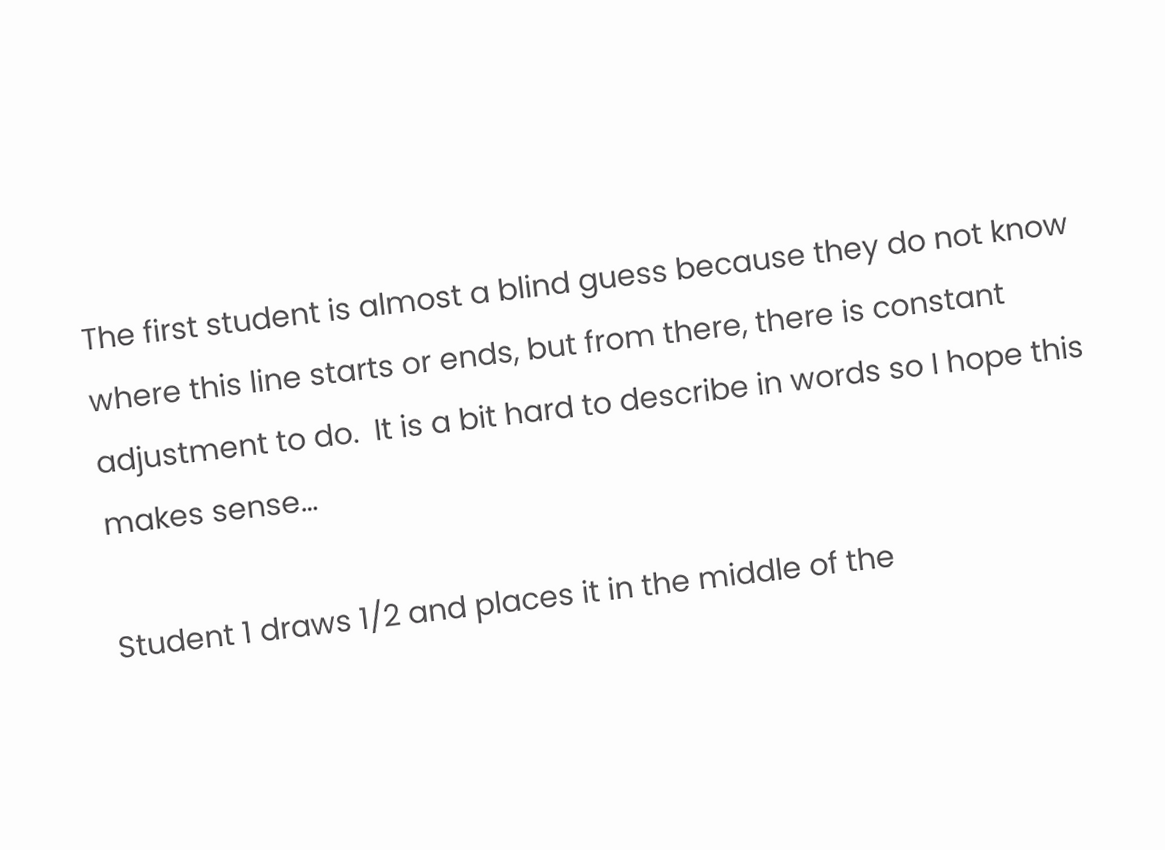The first student is almost a blind guess because they do not know where this line starts or ends, but from there, there is constant adjustment to do.  It is a bit hard to describe in words so I hope this makes sense…

Student 1 draws 1/2 and places it in the middle of the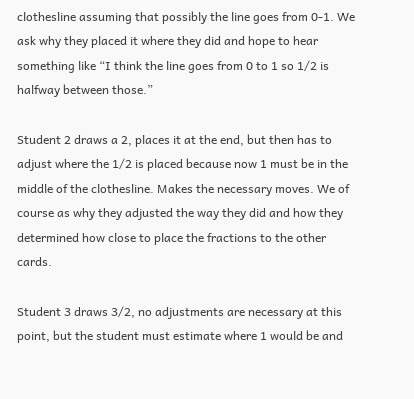clothesline assuming that possibly the line goes from 0-1. We ask why they placed it where they did and hope to hear something like “I think the line goes from 0 to 1 so 1/2 is halfway between those.”

Student 2 draws a 2, places it at the end, but then has to adjust where the 1/2 is placed because now 1 must be in the middle of the clothesline. Makes the necessary moves. We of course as why they adjusted the way they did and how they determined how close to place the fractions to the other cards.

Student 3 draws 3/2, no adjustments are necessary at this point, but the student must estimate where 1 would be and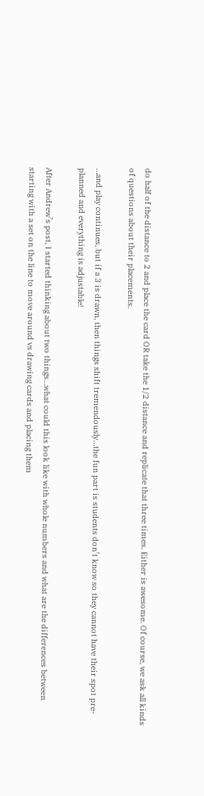do half of the distance to 2 and place the card OR take the 1/2 distance and replicate that three times. Either is awesome. Of course, we ask all kinds of questions about their placements.

…and play continues, but if a 3 is drawn, then things shift tremendously…the fun part is students don’t know so they cannot have their spot pre-planned and everything is adjustable!

After Andrew’s post, I started thinking about two things…what could this look like with whole numbers and what are the differences between starting with a set on the line to move around vs drawing cards and placing them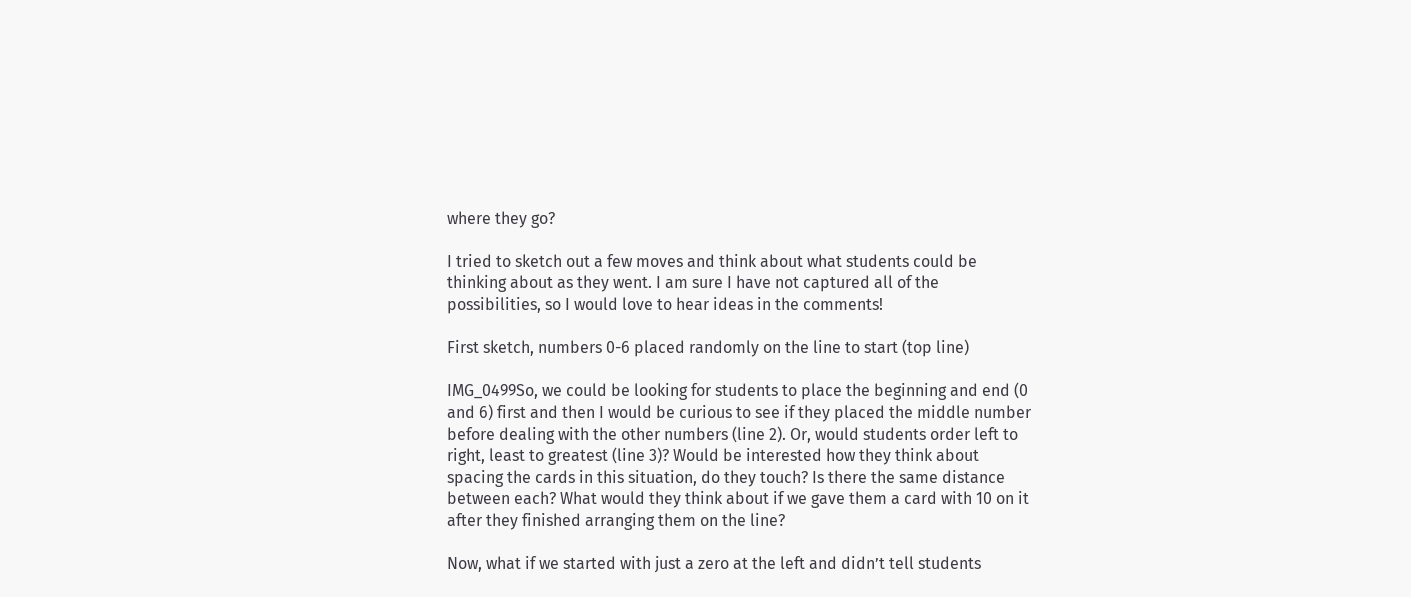where they go?

I tried to sketch out a few moves and think about what students could be thinking about as they went. I am sure I have not captured all of the possibilities, so I would love to hear ideas in the comments!

First sketch, numbers 0-6 placed randomly on the line to start (top line)

IMG_0499So, we could be looking for students to place the beginning and end (0 and 6) first and then I would be curious to see if they placed the middle number before dealing with the other numbers (line 2). Or, would students order left to right, least to greatest (line 3)? Would be interested how they think about spacing the cards in this situation, do they touch? Is there the same distance between each? What would they think about if we gave them a card with 10 on it after they finished arranging them on the line?

Now, what if we started with just a zero at the left and didn’t tell students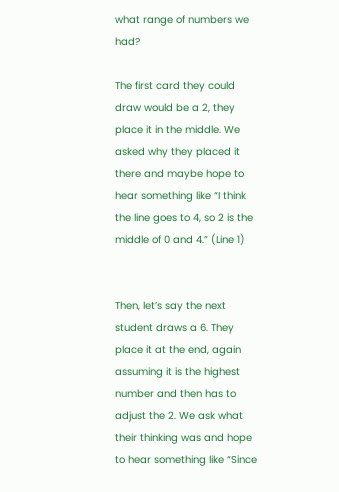what range of numbers we had?

The first card they could draw would be a 2, they place it in the middle. We asked why they placed it there and maybe hope to hear something like “I think the line goes to 4, so 2 is the middle of 0 and 4.” (Line 1)


Then, let’s say the next student draws a 6. They place it at the end, again assuming it is the highest number and then has to adjust the 2. We ask what their thinking was and hope to hear something like “Since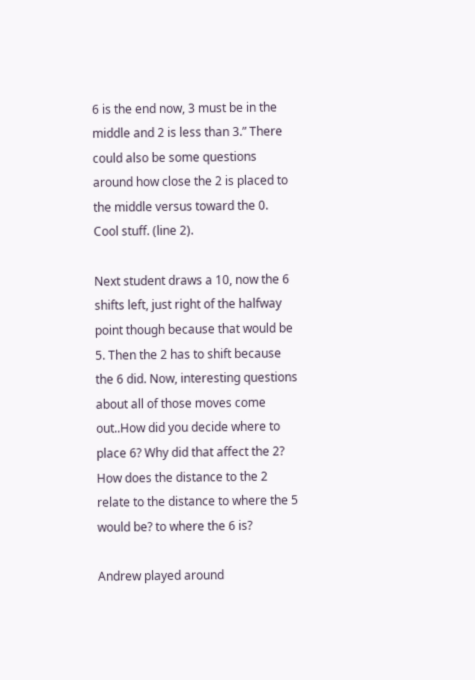6 is the end now, 3 must be in the middle and 2 is less than 3.” There could also be some questions around how close the 2 is placed to the middle versus toward the 0. Cool stuff. (line 2).

Next student draws a 10, now the 6 shifts left, just right of the halfway point though because that would be 5. Then the 2 has to shift because the 6 did. Now, interesting questions about all of those moves come out..How did you decide where to place 6? Why did that affect the 2? How does the distance to the 2 relate to the distance to where the 5 would be? to where the 6 is?

Andrew played around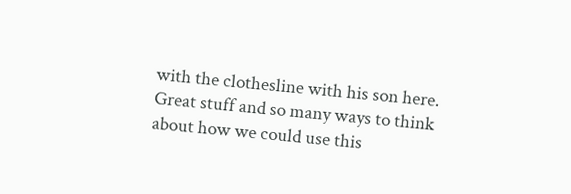with the clothesline with his son here. Great stuff and so many ways to think about how we could use this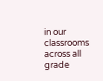in our classrooms across all grade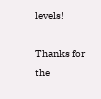levels!

Thanks for the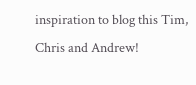inspiration to blog this Tim, Chris and Andrew!